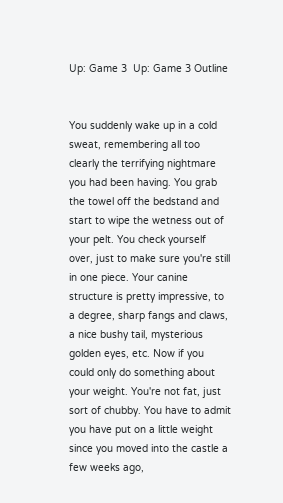Up: Game 3  Up: Game 3 Outline


You suddenly wake up in a cold sweat, remembering all too clearly the terrifying nightmare you had been having. You grab the towel off the bedstand and start to wipe the wetness out of your pelt. You check yourself over, just to make sure you're still in one piece. Your canine structure is pretty impressive, to a degree, sharp fangs and claws, a nice bushy tail, mysterious golden eyes, etc. Now if you could only do something about your weight. You're not fat, just sort of chubby. You have to admit you have put on a little weight since you moved into the castle a few weeks ago,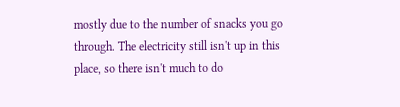mostly due to the number of snacks you go through. The electricity still isn't up in this place, so there isn't much to do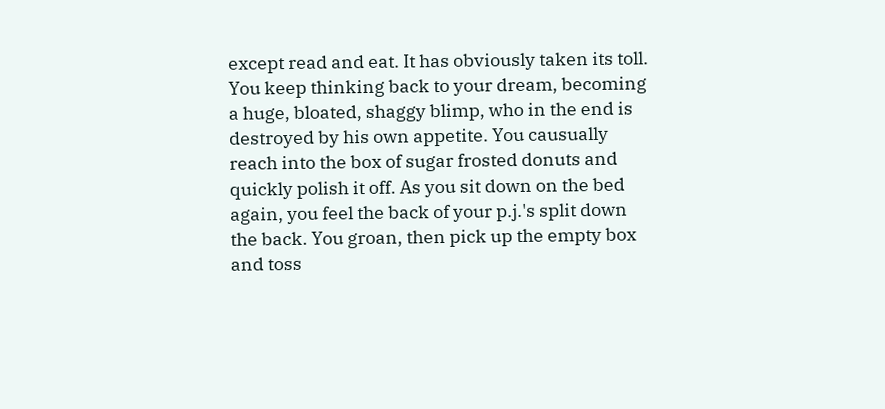except read and eat. It has obviously taken its toll. You keep thinking back to your dream, becoming a huge, bloated, shaggy blimp, who in the end is destroyed by his own appetite. You causually reach into the box of sugar frosted donuts and quickly polish it off. As you sit down on the bed again, you feel the back of your p.j.'s split down the back. You groan, then pick up the empty box and toss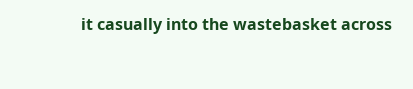it casually into the wastebasket across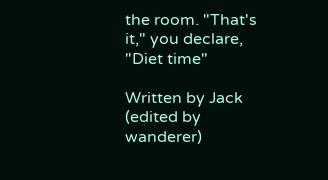the room. "That's it," you declare, "Diet time"

Written by Jack (edited by wanderer)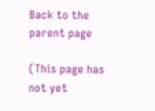Back to the parent page

(This page has not yet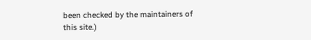been checked by the maintainers of this site.)